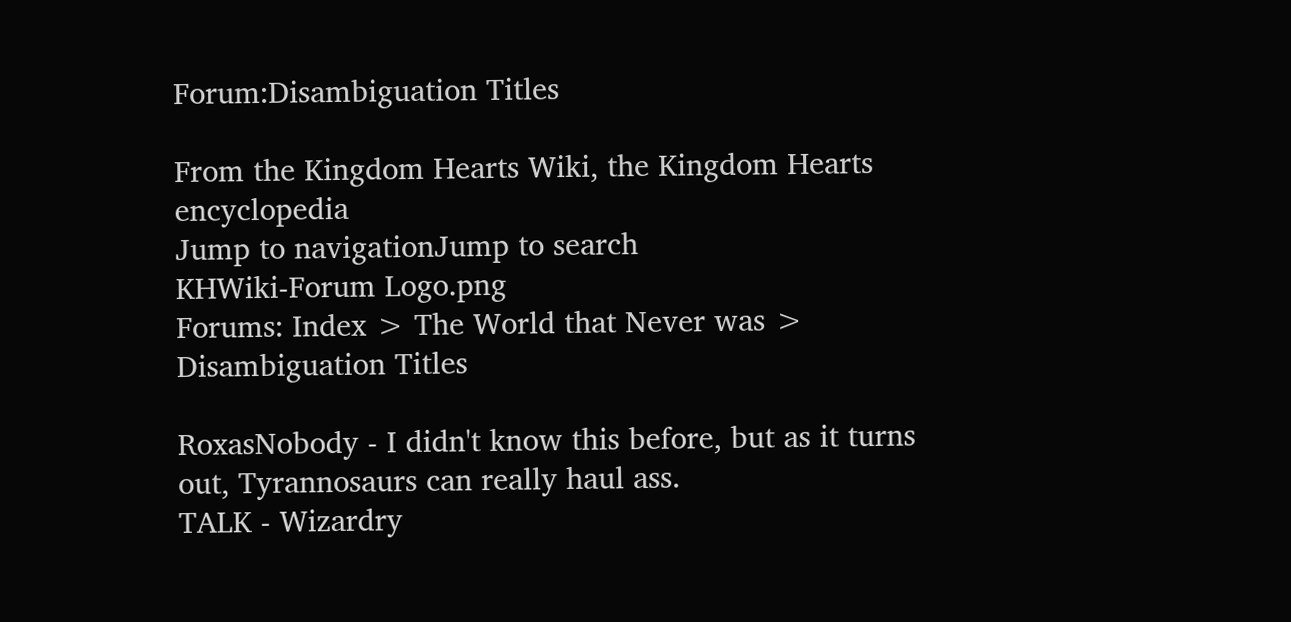Forum:Disambiguation Titles

From the Kingdom Hearts Wiki, the Kingdom Hearts encyclopedia
Jump to navigationJump to search
KHWiki-Forum Logo.png
Forums: Index > The World that Never was > Disambiguation Titles

RoxasNobody - I didn't know this before, but as it turns out, Tyrannosaurs can really haul ass.
TALK - Wizardry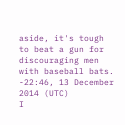aside, it's tough to beat a gun for discouraging men with baseball bats. -22:46, 13 December 2014 (UTC)
I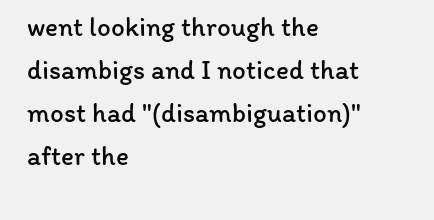went looking through the disambigs and I noticed that most had "(disambiguation)" after the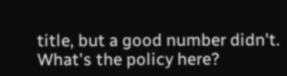title, but a good number didn't. What's the policy here?